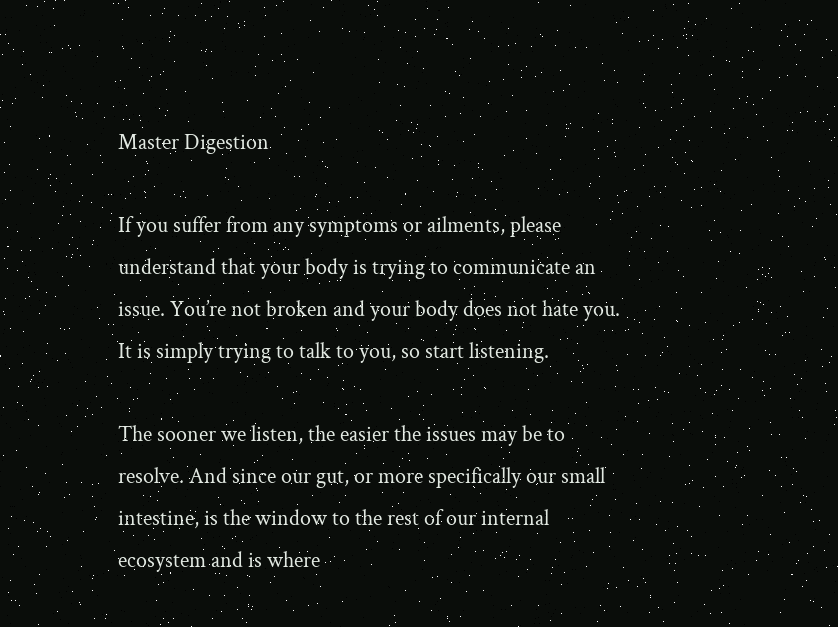Master Digestion

If you suffer from any symptoms or ailments, please understand that your body is trying to communicate an issue. You’re not broken and your body does not hate you. It is simply trying to talk to you, so start listening.

The sooner we listen, the easier the issues may be to resolve. And since our gut, or more specifically our small intestine, is the window to the rest of our internal ecosystem and is where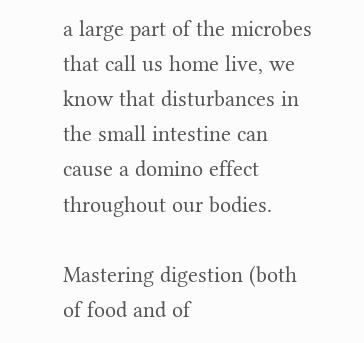a large part of the microbes that call us home live, we know that disturbances in the small intestine can cause a domino effect throughout our bodies.

Mastering digestion (both of food and of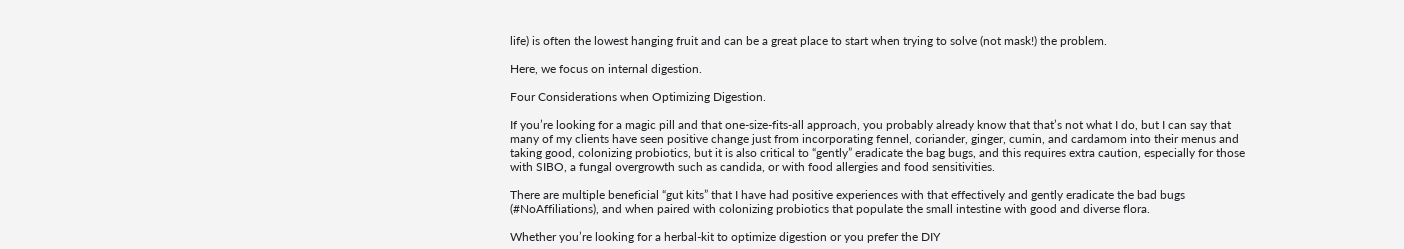life) is often the lowest hanging fruit and can be a great place to start when trying to solve (not mask!) the problem.

Here, we focus on internal digestion.

Four Considerations when Optimizing Digestion.

If you’re looking for a magic pill and that one-size-fits-all approach, you probably already know that that’s not what I do, but I can say that many of my clients have seen positive change just from incorporating fennel, coriander, ginger, cumin, and cardamom into their menus and taking good, colonizing probiotics, but it is also critical to “gently” eradicate the bag bugs, and this requires extra caution, especially for those with SIBO, a fungal overgrowth such as candida, or with food allergies and food sensitivities.

There are multiple beneficial “gut kits” that I have had positive experiences with that effectively and gently eradicate the bad bugs (#NoAffiliations), and when paired with colonizing probiotics that populate the small intestine with good and diverse flora.

Whether you’re looking for a herbal-kit to optimize digestion or you prefer the DIY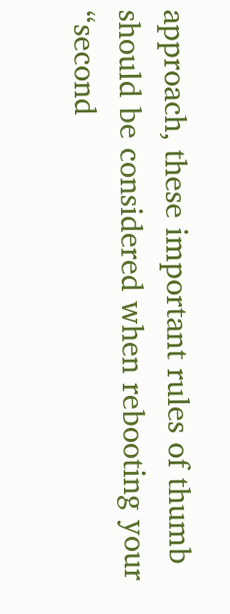approach, these important rules of thumb should be considered when rebooting your “second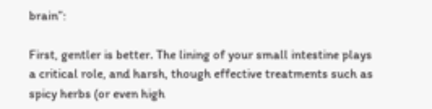brain”:

First, gentler is better. The lining of your small intestine plays a critical role, and harsh, though effective treatments such as spicy herbs (or even high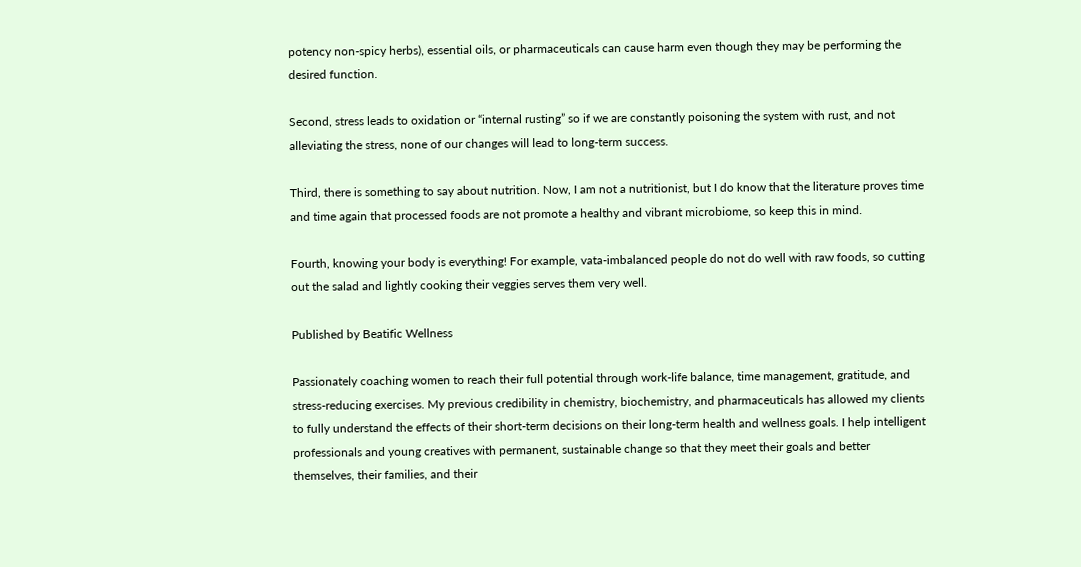potency non-spicy herbs), essential oils, or pharmaceuticals can cause harm even though they may be performing the desired function.

Second, stress leads to oxidation or “internal rusting” so if we are constantly poisoning the system with rust, and not alleviating the stress, none of our changes will lead to long-term success.

Third, there is something to say about nutrition. Now, I am not a nutritionist, but I do know that the literature proves time and time again that processed foods are not promote a healthy and vibrant microbiome, so keep this in mind.

Fourth, knowing your body is everything! For example, vata-imbalanced people do not do well with raw foods, so cutting out the salad and lightly cooking their veggies serves them very well.

Published by Beatific Wellness

Passionately coaching women to reach their full potential through work-life balance, time management, gratitude, and stress-reducing exercises. My previous credibility in chemistry, biochemistry, and pharmaceuticals has allowed my clients to fully understand the effects of their short-term decisions on their long-term health and wellness goals. I help intelligent professionals and young creatives with permanent, sustainable change so that they meet their goals and better themselves, their families, and their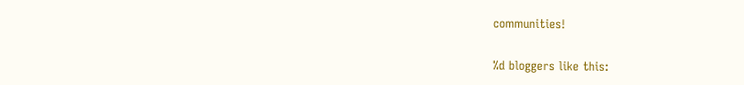communities!

%d bloggers like this: